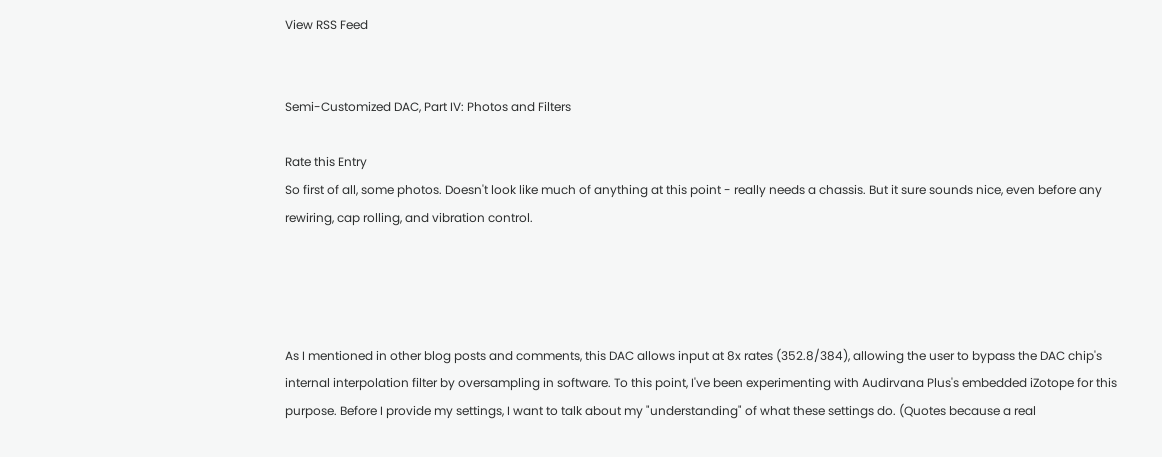View RSS Feed


Semi-Customized DAC, Part IV: Photos and Filters

Rate this Entry
So first of all, some photos. Doesn't look like much of anything at this point - really needs a chassis. But it sure sounds nice, even before any rewiring, cap rolling, and vibration control.




As I mentioned in other blog posts and comments, this DAC allows input at 8x rates (352.8/384), allowing the user to bypass the DAC chip's internal interpolation filter by oversampling in software. To this point, I've been experimenting with Audirvana Plus's embedded iZotope for this purpose. Before I provide my settings, I want to talk about my "understanding" of what these settings do. (Quotes because a real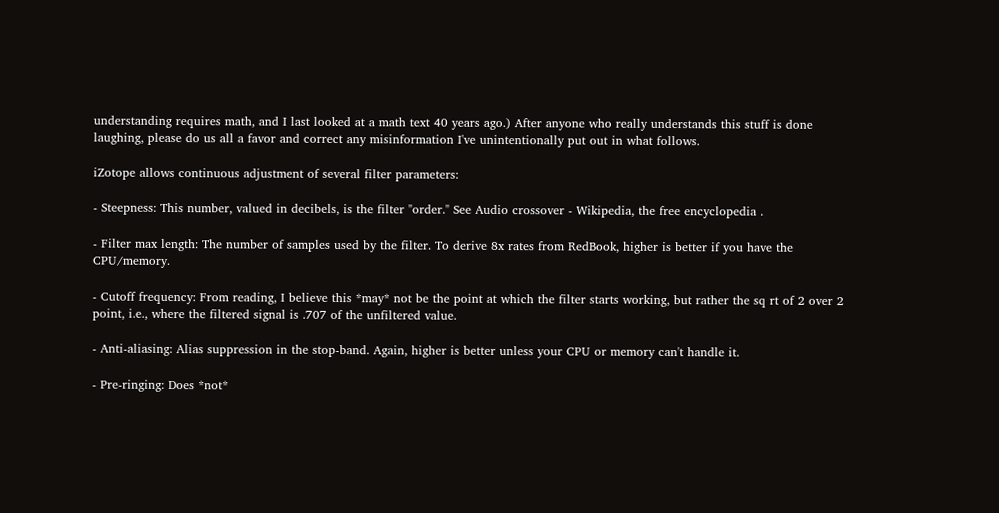understanding requires math, and I last looked at a math text 40 years ago.) After anyone who really understands this stuff is done laughing, please do us all a favor and correct any misinformation I've unintentionally put out in what follows.

iZotope allows continuous adjustment of several filter parameters:

- Steepness: This number, valued in decibels, is the filter "order." See Audio crossover - Wikipedia, the free encyclopedia .

- Filter max length: The number of samples used by the filter. To derive 8x rates from RedBook, higher is better if you have the CPU/memory.

- Cutoff frequency: From reading, I believe this *may* not be the point at which the filter starts working, but rather the sq rt of 2 over 2 point, i.e., where the filtered signal is .707 of the unfiltered value.

- Anti-aliasing: Alias suppression in the stop-band. Again, higher is better unless your CPU or memory can't handle it.

- Pre-ringing: Does *not*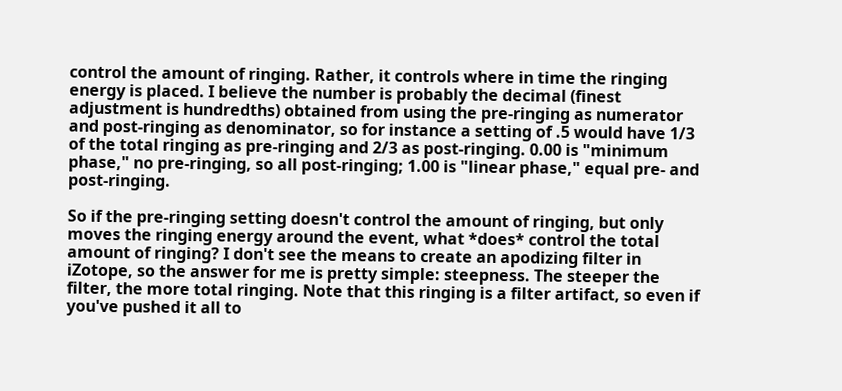control the amount of ringing. Rather, it controls where in time the ringing energy is placed. I believe the number is probably the decimal (finest adjustment is hundredths) obtained from using the pre-ringing as numerator and post-ringing as denominator, so for instance a setting of .5 would have 1/3 of the total ringing as pre-ringing and 2/3 as post-ringing. 0.00 is "minimum phase," no pre-ringing, so all post-ringing; 1.00 is "linear phase," equal pre- and post-ringing.

So if the pre-ringing setting doesn't control the amount of ringing, but only moves the ringing energy around the event, what *does* control the total amount of ringing? I don't see the means to create an apodizing filter in iZotope, so the answer for me is pretty simple: steepness. The steeper the filter, the more total ringing. Note that this ringing is a filter artifact, so even if you've pushed it all to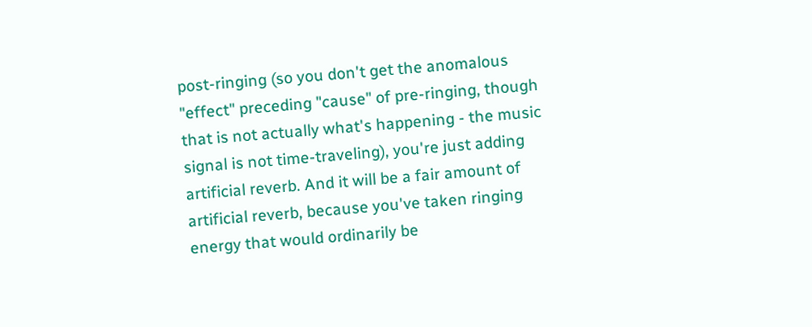post-ringing (so you don't get the anomalous "effect" preceding "cause" of pre-ringing, though that is not actually what's happening - the music signal is not time-traveling), you're just adding artificial reverb. And it will be a fair amount of artificial reverb, because you've taken ringing energy that would ordinarily be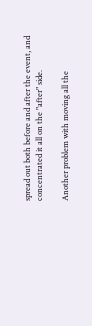spread out both before and after the event, and concentrated it all on the "after" side.

Another problem with moving all the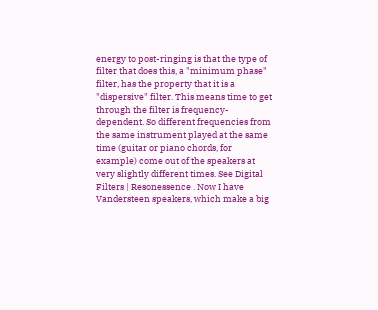energy to post-ringing is that the type of filter that does this, a "minimum phase" filter, has the property that it is a "dispersive" filter. This means time to get through the filter is frequency-dependent. So different frequencies from the same instrument played at the same time (guitar or piano chords, for example) come out of the speakers at very slightly different times. See Digital Filters | Resonessence . Now I have Vandersteen speakers, which make a big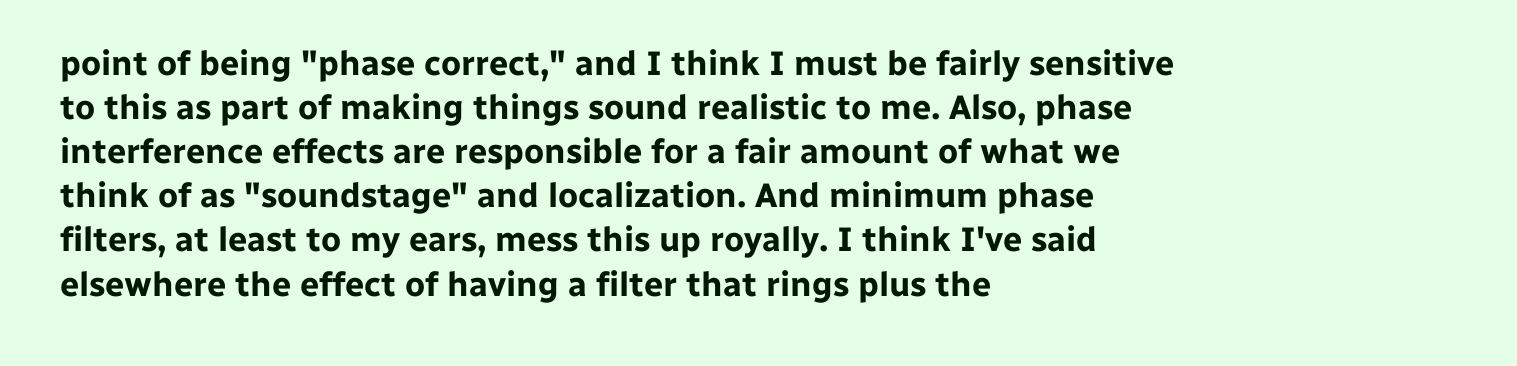point of being "phase correct," and I think I must be fairly sensitive to this as part of making things sound realistic to me. Also, phase interference effects are responsible for a fair amount of what we think of as "soundstage" and localization. And minimum phase filters, at least to my ears, mess this up royally. I think I've said elsewhere the effect of having a filter that rings plus the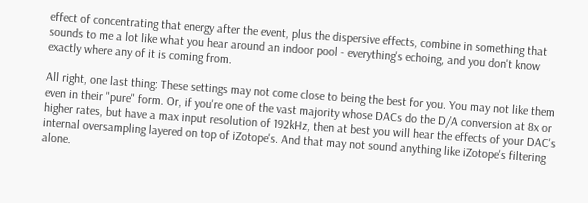effect of concentrating that energy after the event, plus the dispersive effects, combine in something that sounds to me a lot like what you hear around an indoor pool - everything's echoing, and you don't know exactly where any of it is coming from.

All right, one last thing: These settings may not come close to being the best for you. You may not like them even in their "pure" form. Or, if you're one of the vast majority whose DACs do the D/A conversion at 8x or higher rates, but have a max input resolution of 192kHz, then at best you will hear the effects of your DAC's internal oversampling layered on top of iZotope's. And that may not sound anything like iZotope's filtering alone.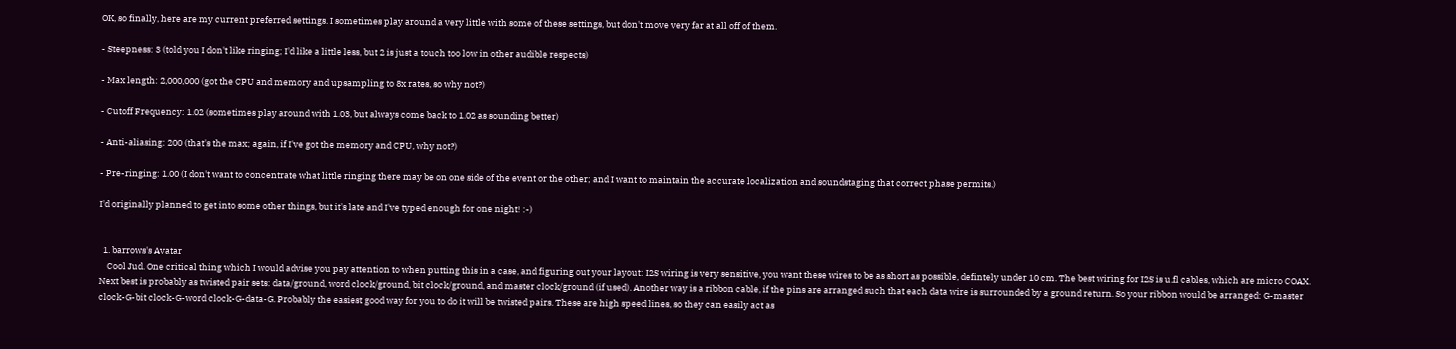OK, so finally, here are my current preferred settings. I sometimes play around a very little with some of these settings, but don't move very far at all off of them.

- Steepness: 3 (told you I don't like ringing; I'd like a little less, but 2 is just a touch too low in other audible respects)

- Max length: 2,000,000 (got the CPU and memory and upsampling to 8x rates, so why not?)

- Cutoff Frequency: 1.02 (sometimes play around with 1.03, but always come back to 1.02 as sounding better)

- Anti-aliasing: 200 (that's the max; again, if I've got the memory and CPU, why not?)

- Pre-ringing: 1.00 (I don't want to concentrate what little ringing there may be on one side of the event or the other; and I want to maintain the accurate localization and soundstaging that correct phase permits.)

I'd originally planned to get into some other things, but it's late and I've typed enough for one night! :-)


  1. barrows's Avatar
    Cool Jud. One critical thing which I would advise you pay attention to when putting this in a case, and figuring out your layout: I2S wiring is very sensitive, you want these wires to be as short as possible, defintely under 10 cm. The best wiring for I2S is u.fl cables, which are micro COAX. Next best is probably as twisted pair sets: data/ground, word clock/ground, bit clock/ground, and master clock/ground (if used). Another way is a ribbon cable, if the pins are arranged such that each data wire is surrounded by a ground return. So your ribbon would be arranged: G-master clock-G-bit clock-G-word clock-G-data-G. Probably the easiest good way for you to do it will be twisted pairs. These are high speed lines, so they can easily act as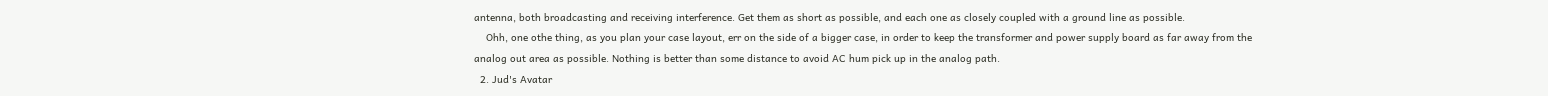antenna, both broadcasting and receiving interference. Get them as short as possible, and each one as closely coupled with a ground line as possible.
    Ohh, one othe thing, as you plan your case layout, err on the side of a bigger case, in order to keep the transformer and power supply board as far away from the analog out area as possible. Nothing is better than some distance to avoid AC hum pick up in the analog path.
  2. Jud's Avatar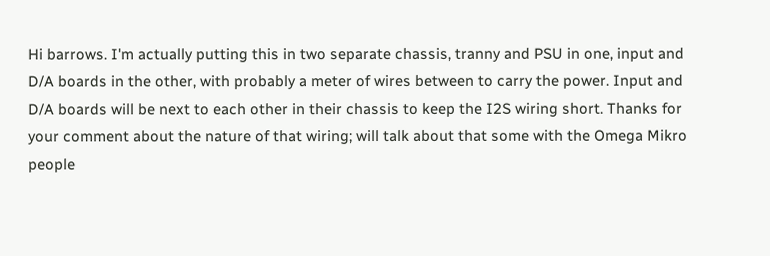Hi barrows. I'm actually putting this in two separate chassis, tranny and PSU in one, input and D/A boards in the other, with probably a meter of wires between to carry the power. Input and D/A boards will be next to each other in their chassis to keep the I2S wiring short. Thanks for your comment about the nature of that wiring; will talk about that some with the Omega Mikro people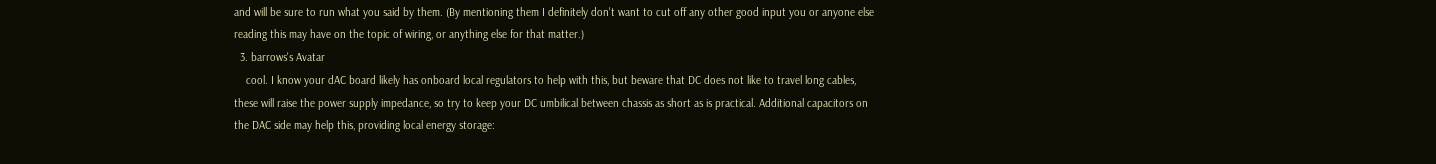and will be sure to run what you said by them. (By mentioning them I definitely don't want to cut off any other good input you or anyone else reading this may have on the topic of wiring, or anything else for that matter.)
  3. barrows's Avatar
    cool. I know your dAC board likely has onboard local regulators to help with this, but beware that DC does not like to travel long cables, these will raise the power supply impedance, so try to keep your DC umbilical between chassis as short as is practical. Additional capacitors on the DAC side may help this, providing local energy storage: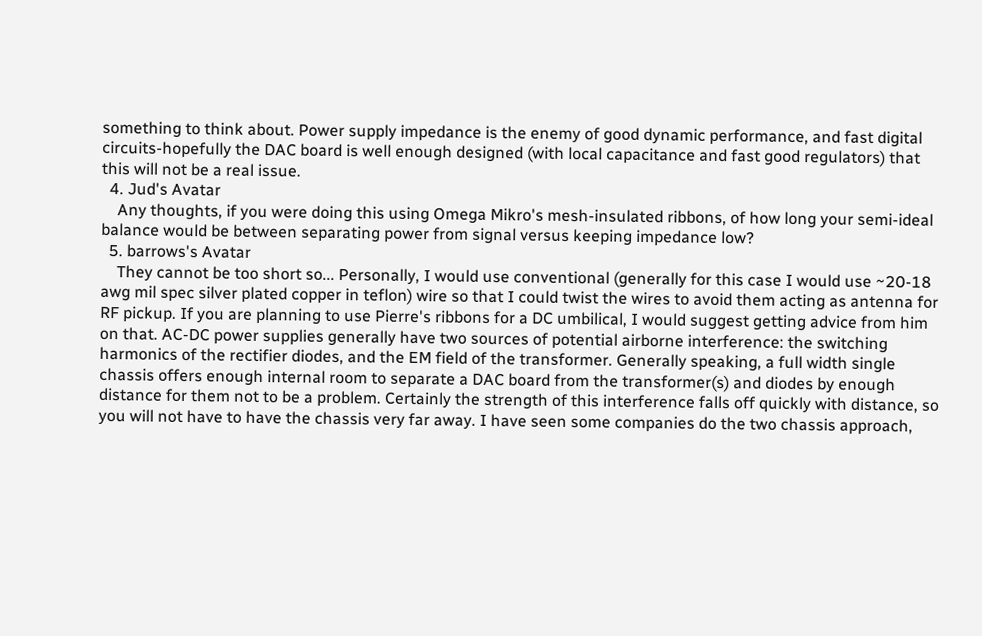something to think about. Power supply impedance is the enemy of good dynamic performance, and fast digital circuits-hopefully the DAC board is well enough designed (with local capacitance and fast good regulators) that this will not be a real issue.
  4. Jud's Avatar
    Any thoughts, if you were doing this using Omega Mikro's mesh-insulated ribbons, of how long your semi-ideal balance would be between separating power from signal versus keeping impedance low?
  5. barrows's Avatar
    They cannot be too short so... Personally, I would use conventional (generally for this case I would use ~20-18 awg mil spec silver plated copper in teflon) wire so that I could twist the wires to avoid them acting as antenna for RF pickup. If you are planning to use Pierre's ribbons for a DC umbilical, I would suggest getting advice from him on that. AC-DC power supplies generally have two sources of potential airborne interference: the switching harmonics of the rectifier diodes, and the EM field of the transformer. Generally speaking, a full width single chassis offers enough internal room to separate a DAC board from the transformer(s) and diodes by enough distance for them not to be a problem. Certainly the strength of this interference falls off quickly with distance, so you will not have to have the chassis very far away. I have seen some companies do the two chassis approach,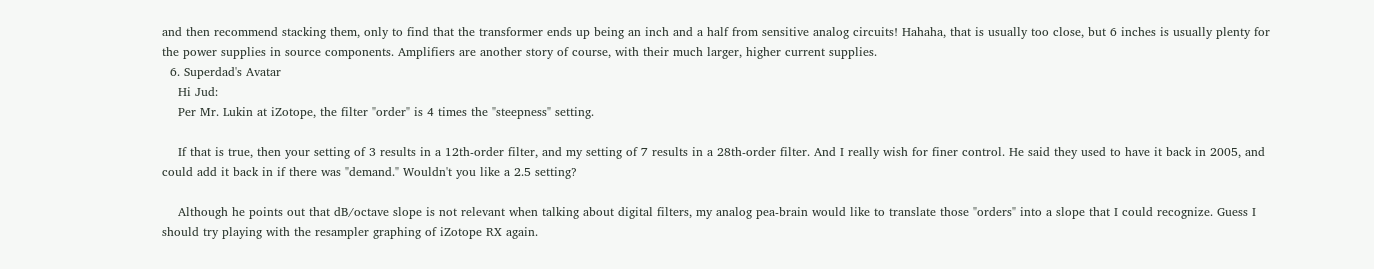and then recommend stacking them, only to find that the transformer ends up being an inch and a half from sensitive analog circuits! Hahaha, that is usually too close, but 6 inches is usually plenty for the power supplies in source components. Amplifiers are another story of course, with their much larger, higher current supplies.
  6. Superdad's Avatar
    Hi Jud:
    Per Mr. Lukin at iZotope, the filter "order" is 4 times the "steepness" setting.

    If that is true, then your setting of 3 results in a 12th-order filter, and my setting of 7 results in a 28th-order filter. And I really wish for finer control. He said they used to have it back in 2005, and could add it back in if there was "demand." Wouldn't you like a 2.5 setting?

    Although he points out that dB/octave slope is not relevant when talking about digital filters, my analog pea-brain would like to translate those "orders" into a slope that I could recognize. Guess I should try playing with the resampler graphing of iZotope RX again.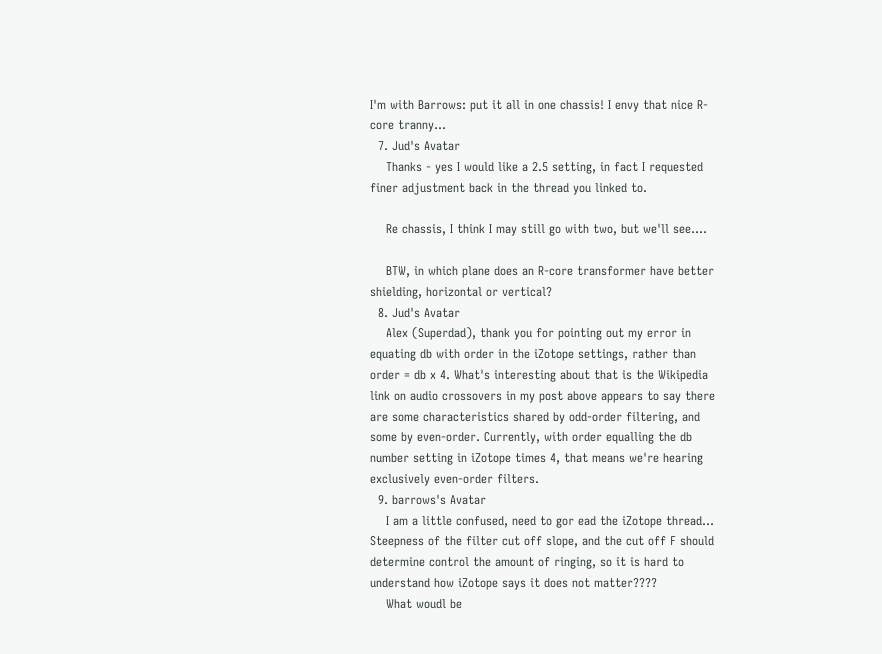I'm with Barrows: put it all in one chassis! I envy that nice R-core tranny...
  7. Jud's Avatar
    Thanks - yes I would like a 2.5 setting, in fact I requested finer adjustment back in the thread you linked to.

    Re chassis, I think I may still go with two, but we'll see....

    BTW, in which plane does an R-core transformer have better shielding, horizontal or vertical?
  8. Jud's Avatar
    Alex (Superdad), thank you for pointing out my error in equating db with order in the iZotope settings, rather than order = db x 4. What's interesting about that is the Wikipedia link on audio crossovers in my post above appears to say there are some characteristics shared by odd-order filtering, and some by even-order. Currently, with order equalling the db number setting in iZotope times 4, that means we're hearing exclusively even-order filters.
  9. barrows's Avatar
    I am a little confused, need to gor ead the iZotope thread... Steepness of the filter cut off slope, and the cut off F should determine control the amount of ringing, so it is hard to understand how iZotope says it does not matter????
    What woudl be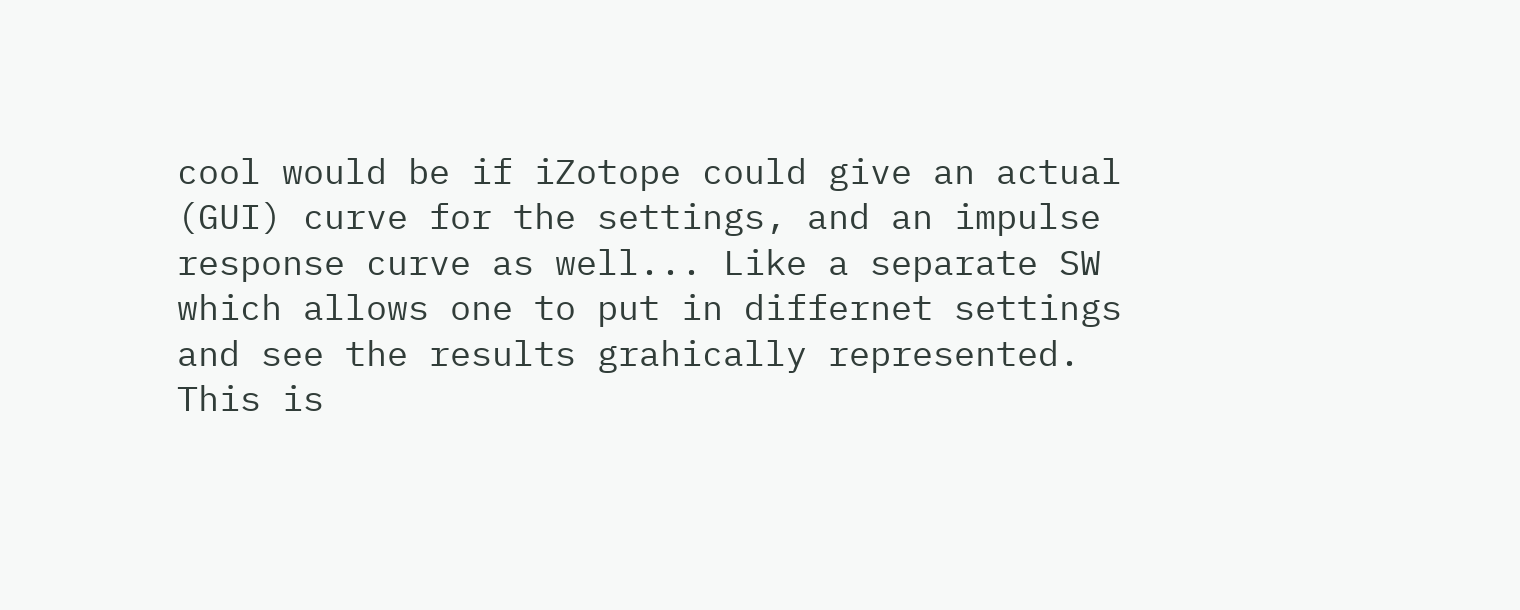cool would be if iZotope could give an actual (GUI) curve for the settings, and an impulse response curve as well... Like a separate SW which allows one to put in differnet settings and see the results grahically represented. This is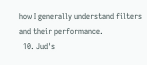how I generally understand filters and their performance.
  10. Jud's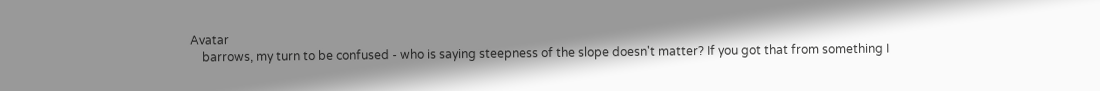Avatar
    barrows, my turn to be confused - who is saying steepness of the slope doesn't matter? If you got that from something I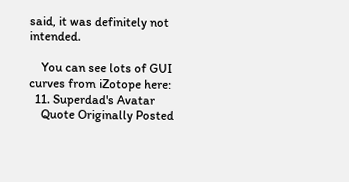said, it was definitely not intended.

    You can see lots of GUI curves from iZotope here:
  11. Superdad's Avatar
    Quote Originally Posted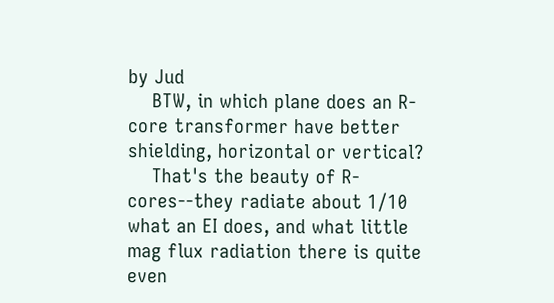by Jud
    BTW, in which plane does an R-core transformer have better shielding, horizontal or vertical?
    That's the beauty of R-cores--they radiate about 1/10 what an EI does, and what little mag flux radiation there is quite even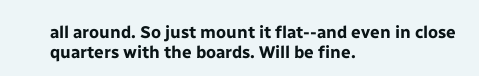all around. So just mount it flat--and even in close quarters with the boards. Will be fine.